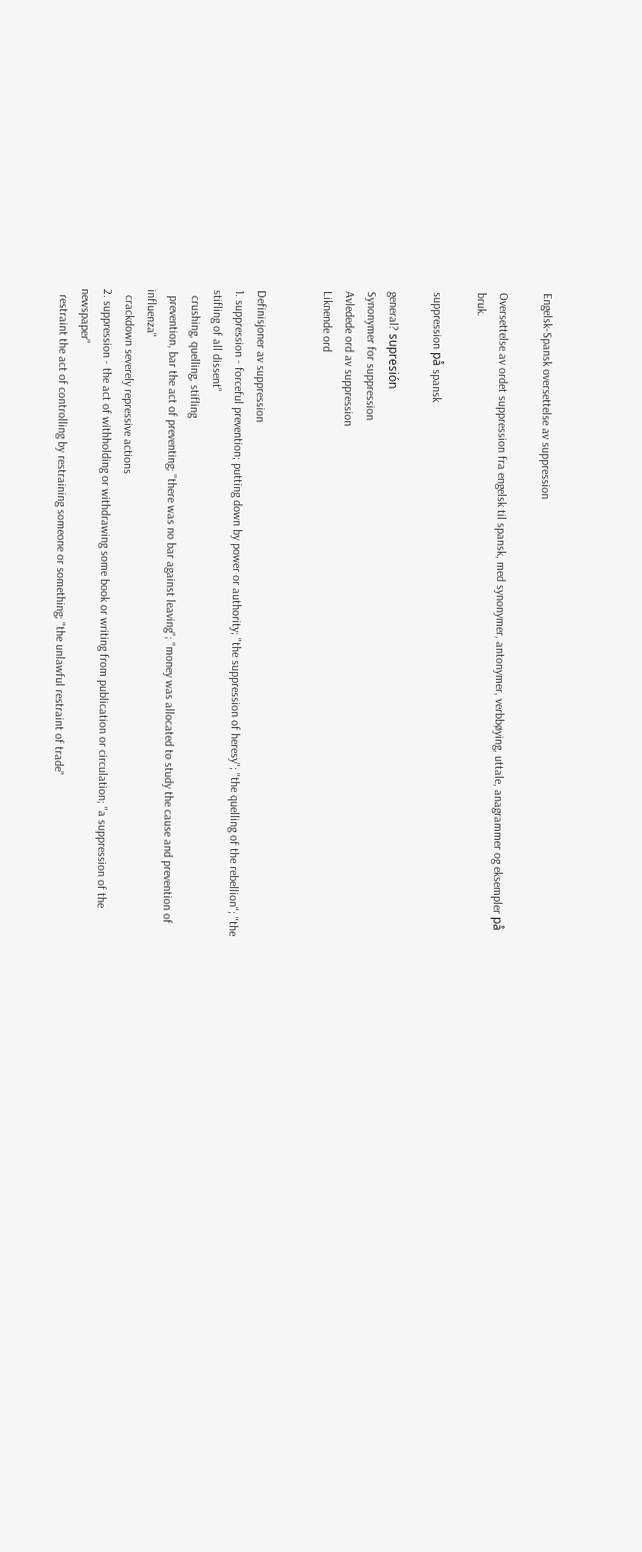Engelsk-Spansk oversettelse av suppression

Oversettelse av ordet suppression fra engelsk til spansk, med synonymer, antonymer, verbbøying, uttale, anagrammer og eksempler på bruk.

suppression på spansk

general? supresión
Synonymer for suppression
Avledede ord av suppression
Liknende ord


Definisjoner av suppression
1. suppression - forceful prevention; putting down by power or authority; "the suppression of heresy"; "the quelling of the rebellion"; "the stifling of all dissent"
  crushing, quelling, stifling
  prevention, bar the act of preventing; "there was no bar against leaving"; "money was allocated to study the cause and prevention of influenza"
  crackdown severely repressive actions
2. suppression - the act of withholding or withdrawing some book or writing from publication or circulation; "a suppression of the newspaper"
  restraint the act of controlling by restraining someone or something; "the unlawful restraint of trade"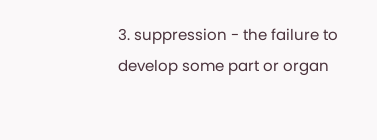3. suppression - the failure to develop some part or organ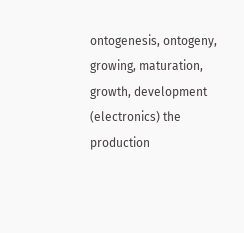ontogenesis, ontogeny, growing, maturation, growth, development (electronics) the production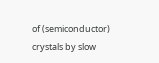of (semiconductor) crystals by slow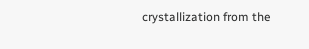crystallization from the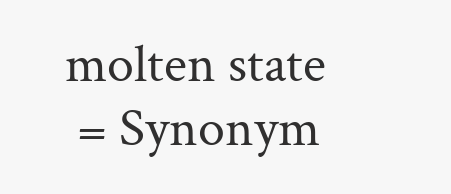molten state
 = Synonym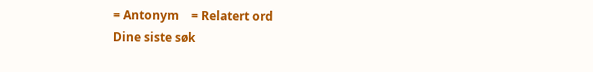= Antonym    = Relatert ord
Dine siste søk